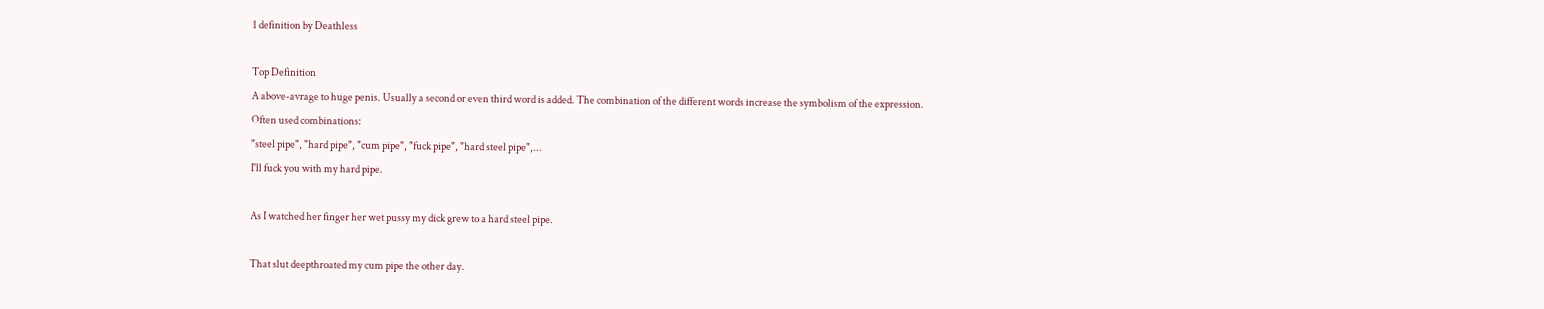1 definition by Deathless

Top Definition
A above-avrage to huge penis. Usually a second or even third word is added. The combination of the different words increase the symbolism of the expression.
Often used combinations:
"steel pipe", "hard pipe", "cum pipe", "fuck pipe", "hard steel pipe",...
I'll fuck you with my hard pipe.

As I watched her finger her wet pussy my dick grew to a hard steel pipe.

That slut deepthroated my cum pipe the other day.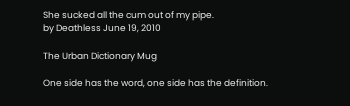She sucked all the cum out of my pipe.
by Deathless June 19, 2010

The Urban Dictionary Mug

One side has the word, one side has the definition.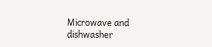Microwave and dishwasher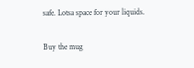safe. Lotsa space for your liquids.

Buy the mug